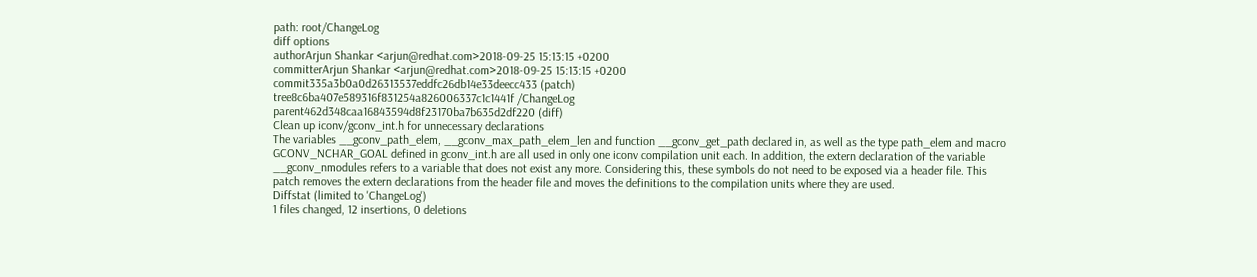path: root/ChangeLog
diff options
authorArjun Shankar <arjun@redhat.com>2018-09-25 15:13:15 +0200
committerArjun Shankar <arjun@redhat.com>2018-09-25 15:13:15 +0200
commit335a3b0a0d26313537eddfc26db14e33deecc433 (patch)
tree8c6ba407e589316f831254a826006337c1c1441f /ChangeLog
parent462d348caa16843594d8f23170ba7b635d2df220 (diff)
Clean up iconv/gconv_int.h for unnecessary declarations
The variables __gconv_path_elem, __gconv_max_path_elem_len and function __gconv_get_path declared in, as well as the type path_elem and macro GCONV_NCHAR_GOAL defined in gconv_int.h are all used in only one iconv compilation unit each. In addition, the extern declaration of the variable __gconv_nmodules refers to a variable that does not exist any more. Considering this, these symbols do not need to be exposed via a header file. This patch removes the extern declarations from the header file and moves the definitions to the compilation units where they are used.
Diffstat (limited to 'ChangeLog')
1 files changed, 12 insertions, 0 deletions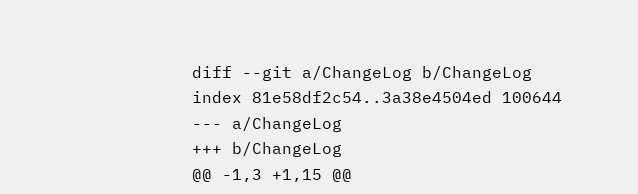diff --git a/ChangeLog b/ChangeLog
index 81e58df2c54..3a38e4504ed 100644
--- a/ChangeLog
+++ b/ChangeLog
@@ -1,3 +1,15 @@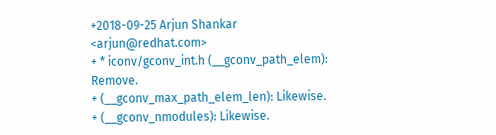+2018-09-25 Arjun Shankar <arjun@redhat.com>
+ * iconv/gconv_int.h (__gconv_path_elem): Remove.
+ (__gconv_max_path_elem_len): Likewise.
+ (__gconv_nmodules): Likewise.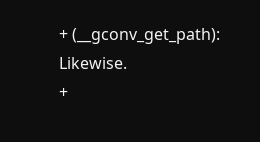+ (__gconv_get_path): Likewise.
+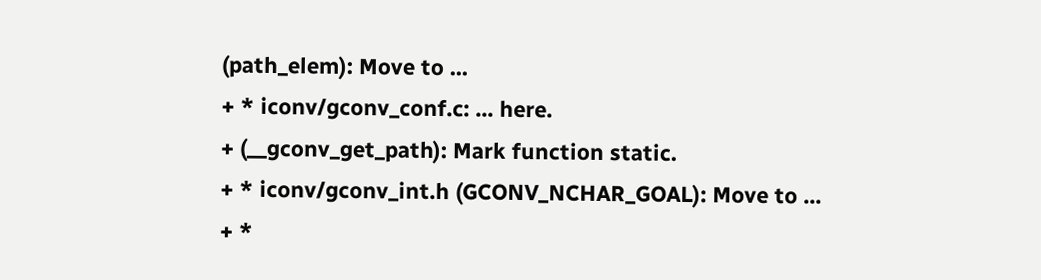(path_elem): Move to ...
+ * iconv/gconv_conf.c: ... here.
+ (__gconv_get_path): Mark function static.
+ * iconv/gconv_int.h (GCONV_NCHAR_GOAL): Move to ...
+ *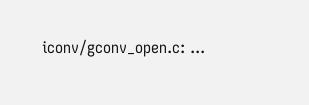iconv/gconv_open.c: ...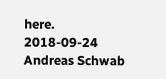here.
2018-09-24 Andreas Schwab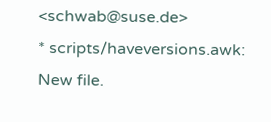<schwab@suse.de>
* scripts/haveversions.awk: New file.